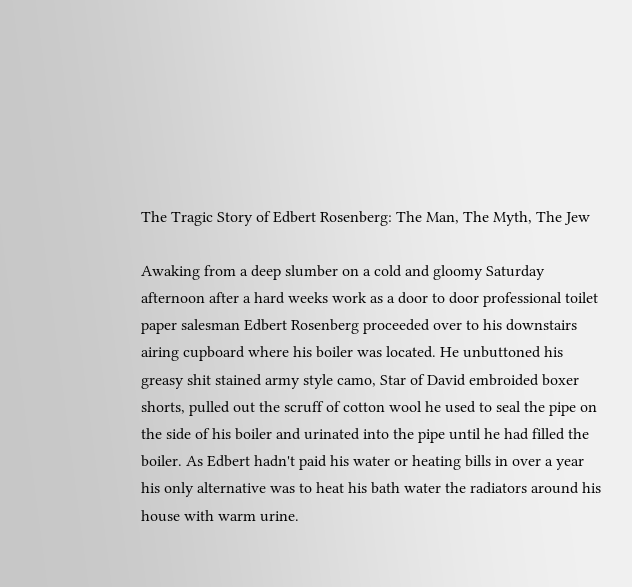The Tragic Story of Edbert Rosenberg: The Man, The Myth, The Jew

Awaking from a deep slumber on a cold and gloomy Saturday afternoon after a hard weeks work as a door to door professional toilet paper salesman Edbert Rosenberg proceeded over to his downstairs airing cupboard where his boiler was located. He unbuttoned his greasy shit stained army style camo, Star of David embroided boxer shorts, pulled out the scruff of cotton wool he used to seal the pipe on the side of his boiler and urinated into the pipe until he had filled the boiler. As Edbert hadn't paid his water or heating bills in over a year his only alternative was to heat his bath water the radiators around his house with warm urine.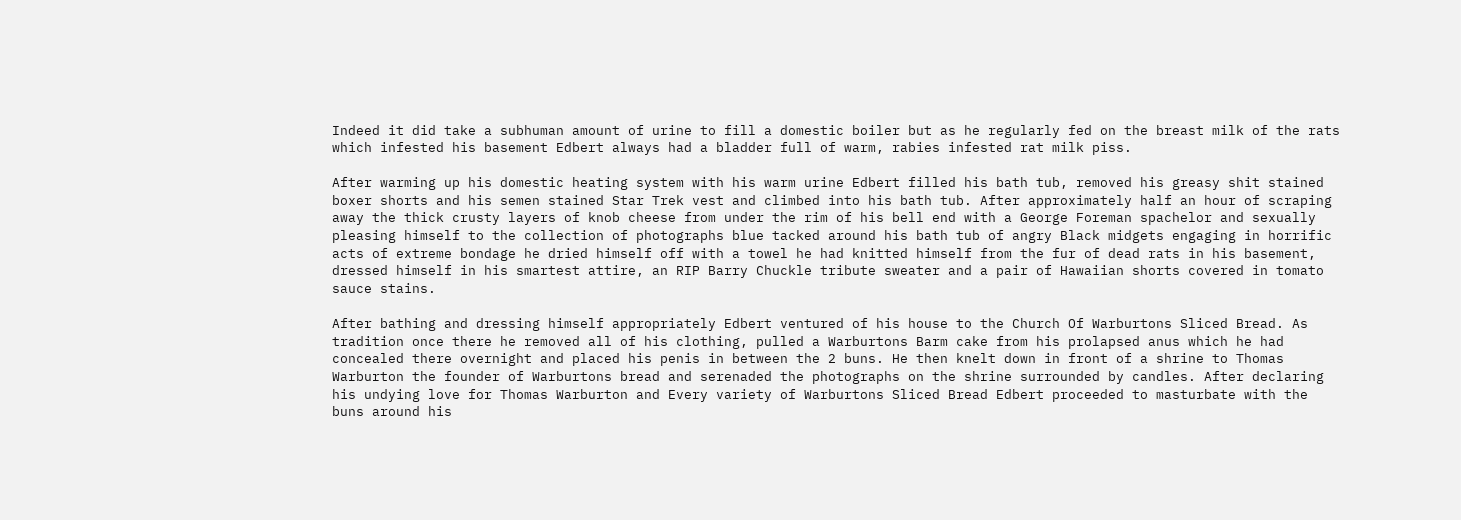Indeed it did take a subhuman amount of urine to fill a domestic boiler but as he regularly fed on the breast milk of the rats which infested his basement Edbert always had a bladder full of warm, rabies infested rat milk piss.

After warming up his domestic heating system with his warm urine Edbert filled his bath tub, removed his greasy shit stained boxer shorts and his semen stained Star Trek vest and climbed into his bath tub. After approximately half an hour of scraping away the thick crusty layers of knob cheese from under the rim of his bell end with a George Foreman spachelor and sexually pleasing himself to the collection of photographs blue tacked around his bath tub of angry Black midgets engaging in horrific acts of extreme bondage he dried himself off with a towel he had knitted himself from the fur of dead rats in his basement, dressed himself in his smartest attire, an RIP Barry Chuckle tribute sweater and a pair of Hawaiian shorts covered in tomato sauce stains.

After bathing and dressing himself appropriately Edbert ventured of his house to the Church Of Warburtons Sliced Bread. As tradition once there he removed all of his clothing, pulled a Warburtons Barm cake from his prolapsed anus which he had concealed there overnight and placed his penis in between the 2 buns. He then knelt down in front of a shrine to Thomas Warburton the founder of Warburtons bread and serenaded the photographs on the shrine surrounded by candles. After declaring his undying love for Thomas Warburton and Every variety of Warburtons Sliced Bread Edbert proceeded to masturbate with the buns around his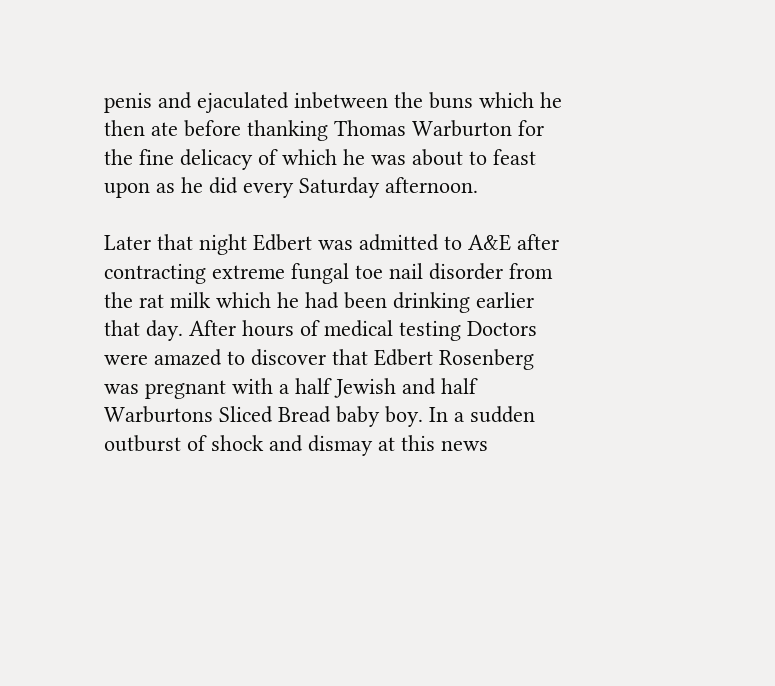penis and ejaculated inbetween the buns which he then ate before thanking Thomas Warburton for the fine delicacy of which he was about to feast upon as he did every Saturday afternoon.

Later that night Edbert was admitted to A&E after contracting extreme fungal toe nail disorder from the rat milk which he had been drinking earlier that day. After hours of medical testing Doctors were amazed to discover that Edbert Rosenberg was pregnant with a half Jewish and half Warburtons Sliced Bread baby boy. In a sudden outburst of shock and dismay at this news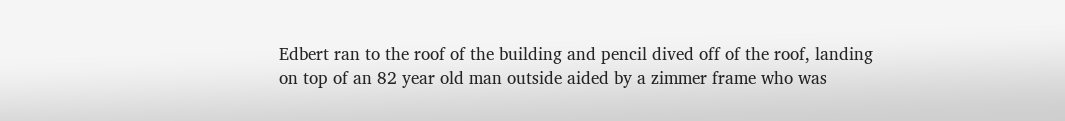Edbert ran to the roof of the building and pencil dived off of the roof, landing on top of an 82 year old man outside aided by a zimmer frame who was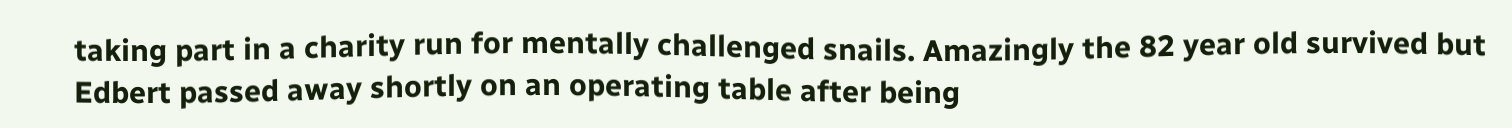taking part in a charity run for mentally challenged snails. Amazingly the 82 year old survived but Edbert passed away shortly on an operating table after being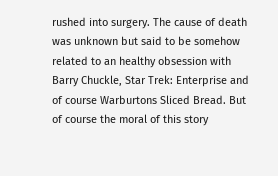rushed into surgery. The cause of death was unknown but said to be somehow related to an healthy obsession with Barry Chuckle, Star Trek: Enterprise and of course Warburtons Sliced Bread. But of course the moral of this story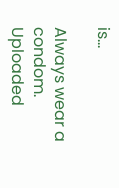is...

Always wear a condom.
Uploaded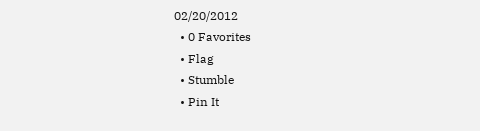02/20/2012
  • 0 Favorites
  • Flag
  • Stumble
  • Pin It